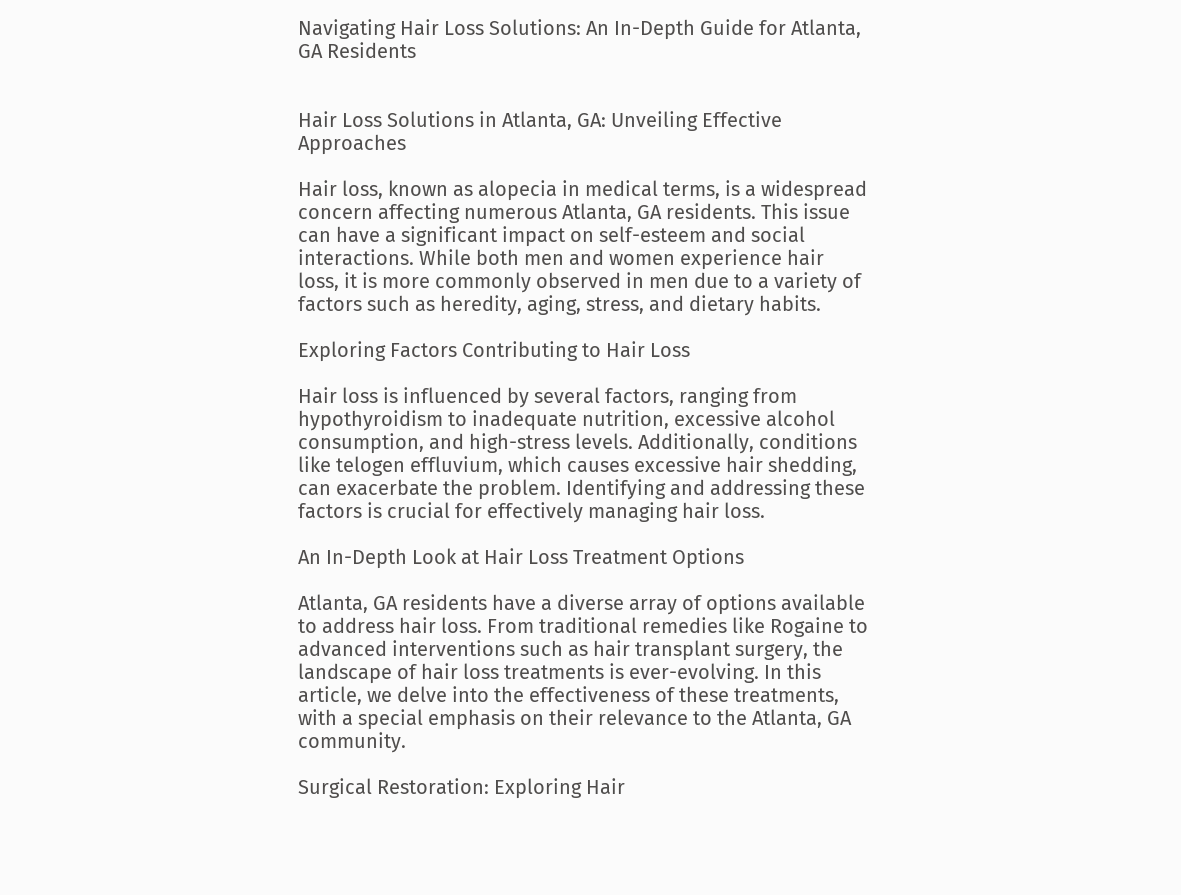Navigating Hair Loss Solutions: An In-Depth Guide for Atlanta, GA Residents


Hair Loss Solutions in Atlanta, GA: Unveiling Effective Approaches

Hair loss, known as alopecia in medical terms, is a widespread concern affecting numerous Atlanta, GA residents. This issue can have a significant impact on self-esteem and social interactions. While both men and women experience hair loss, it is more commonly observed in men due to a variety of factors such as heredity, aging, stress, and dietary habits.

Exploring Factors Contributing to Hair Loss

Hair loss is influenced by several factors, ranging from hypothyroidism to inadequate nutrition, excessive alcohol consumption, and high-stress levels. Additionally, conditions like telogen effluvium, which causes excessive hair shedding, can exacerbate the problem. Identifying and addressing these factors is crucial for effectively managing hair loss.

An In-Depth Look at Hair Loss Treatment Options

Atlanta, GA residents have a diverse array of options available to address hair loss. From traditional remedies like Rogaine to advanced interventions such as hair transplant surgery, the landscape of hair loss treatments is ever-evolving. In this article, we delve into the effectiveness of these treatments, with a special emphasis on their relevance to the Atlanta, GA community.

Surgical Restoration: Exploring Hair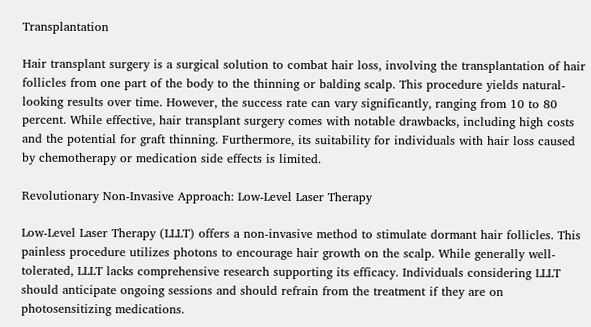Transplantation

Hair transplant surgery is a surgical solution to combat hair loss, involving the transplantation of hair follicles from one part of the body to the thinning or balding scalp. This procedure yields natural-looking results over time. However, the success rate can vary significantly, ranging from 10 to 80 percent. While effective, hair transplant surgery comes with notable drawbacks, including high costs and the potential for graft thinning. Furthermore, its suitability for individuals with hair loss caused by chemotherapy or medication side effects is limited.

Revolutionary Non-Invasive Approach: Low-Level Laser Therapy

Low-Level Laser Therapy (LLLT) offers a non-invasive method to stimulate dormant hair follicles. This painless procedure utilizes photons to encourage hair growth on the scalp. While generally well-tolerated, LLLT lacks comprehensive research supporting its efficacy. Individuals considering LLLT should anticipate ongoing sessions and should refrain from the treatment if they are on photosensitizing medications.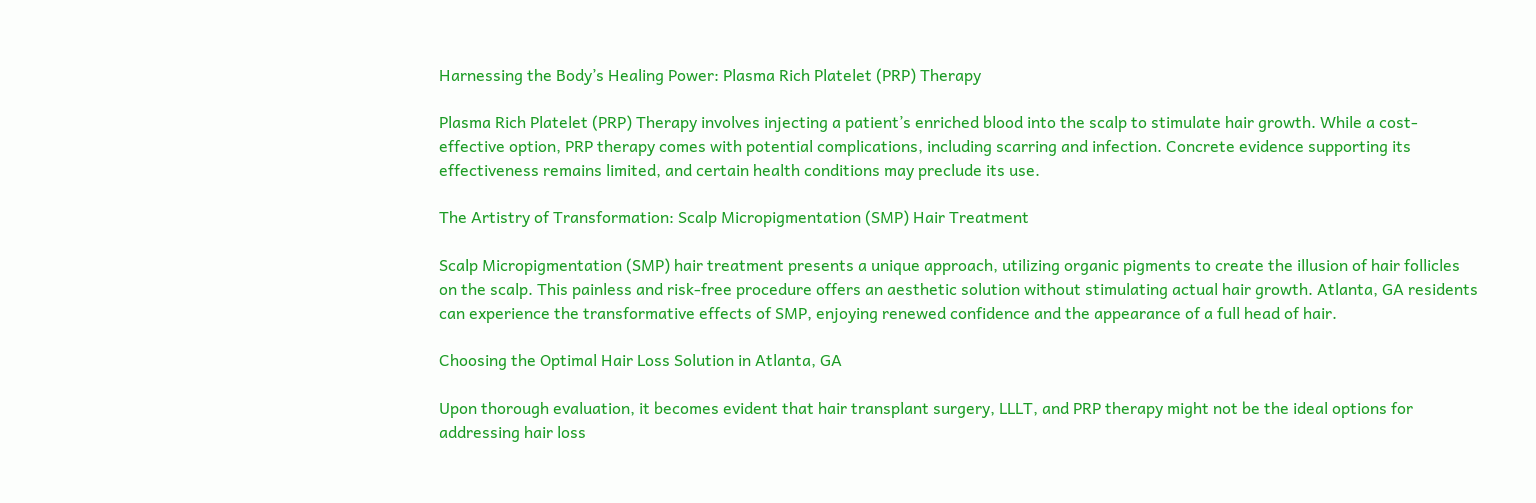Harnessing the Body’s Healing Power: Plasma Rich Platelet (PRP) Therapy

Plasma Rich Platelet (PRP) Therapy involves injecting a patient’s enriched blood into the scalp to stimulate hair growth. While a cost-effective option, PRP therapy comes with potential complications, including scarring and infection. Concrete evidence supporting its effectiveness remains limited, and certain health conditions may preclude its use.

The Artistry of Transformation: Scalp Micropigmentation (SMP) Hair Treatment

Scalp Micropigmentation (SMP) hair treatment presents a unique approach, utilizing organic pigments to create the illusion of hair follicles on the scalp. This painless and risk-free procedure offers an aesthetic solution without stimulating actual hair growth. Atlanta, GA residents can experience the transformative effects of SMP, enjoying renewed confidence and the appearance of a full head of hair.

Choosing the Optimal Hair Loss Solution in Atlanta, GA

Upon thorough evaluation, it becomes evident that hair transplant surgery, LLLT, and PRP therapy might not be the ideal options for addressing hair loss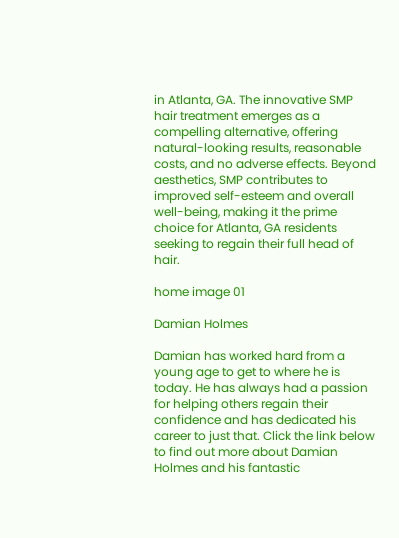in Atlanta, GA. The innovative SMP hair treatment emerges as a compelling alternative, offering natural-looking results, reasonable costs, and no adverse effects. Beyond aesthetics, SMP contributes to improved self-esteem and overall well-being, making it the prime choice for Atlanta, GA residents seeking to regain their full head of hair.

home image 01

Damian Holmes

Damian has worked hard from a young age to get to where he is today. He has always had a passion for helping others regain their confidence and has dedicated his career to just that. Click the link below to find out more about Damian Holmes and his fantastic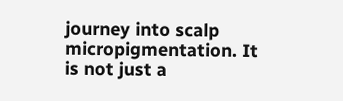journey into scalp micropigmentation. It is not just a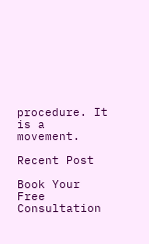procedure. It is a movement.

Recent Post

Book Your
Free Consultation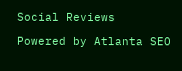Social Reviews

Powered by Atlanta SEO